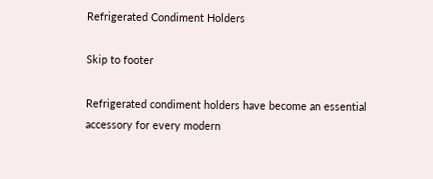Refrigerated Condiment Holders

Skip to footer

Refrigerated condiment holders have become an essential accessory for every modern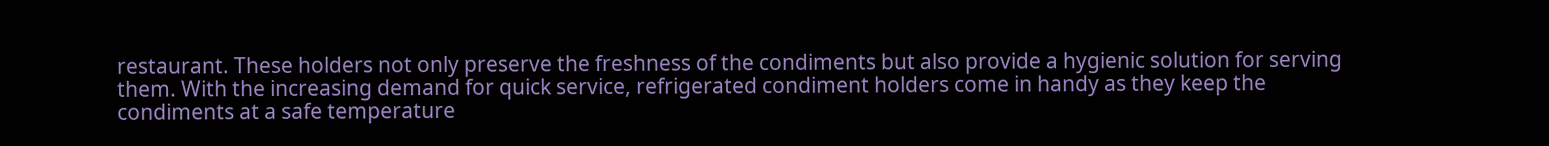restaurant. These holders not only preserve the freshness of the condiments but also provide a hygienic solution for serving them. With the increasing demand for quick service, refrigerated condiment holders come in handy as they keep the condiments at a safe temperature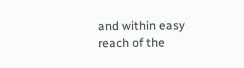and within easy reach of the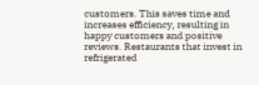customers. This saves time and increases efficiency, resulting in happy customers and positive reviews. Restaurants that invest in refrigerated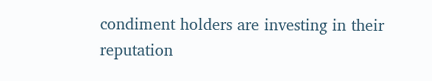condiment holders are investing in their reputation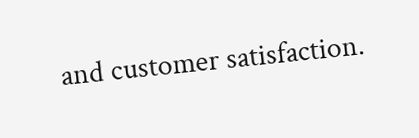and customer satisfaction.